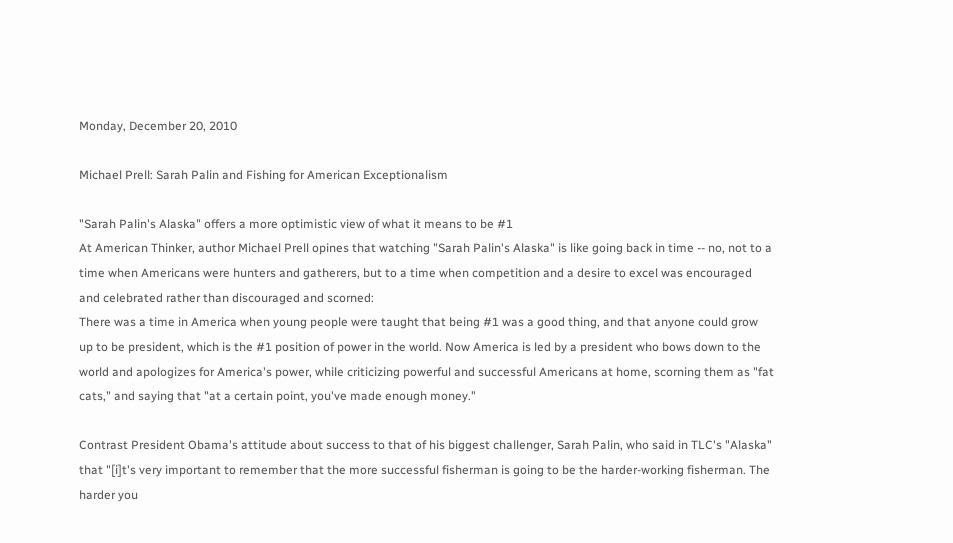Monday, December 20, 2010

Michael Prell: Sarah Palin and Fishing for American Exceptionalism

"Sarah Palin's Alaska" offers a more optimistic view of what it means to be #1
At American Thinker, author Michael Prell opines that watching "Sarah Palin's Alaska" is like going back in time -- no, not to a time when Americans were hunters and gatherers, but to a time when competition and a desire to excel was encouraged and celebrated rather than discouraged and scorned:
There was a time in America when young people were taught that being #1 was a good thing, and that anyone could grow up to be president, which is the #1 position of power in the world. Now America is led by a president who bows down to the world and apologizes for America's power, while criticizing powerful and successful Americans at home, scorning them as "fat cats," and saying that "at a certain point, you've made enough money."

Contrast President Obama's attitude about success to that of his biggest challenger, Sarah Palin, who said in TLC's "Alaska" that "[i]t's very important to remember that the more successful fisherman is going to be the harder-working fisherman. The harder you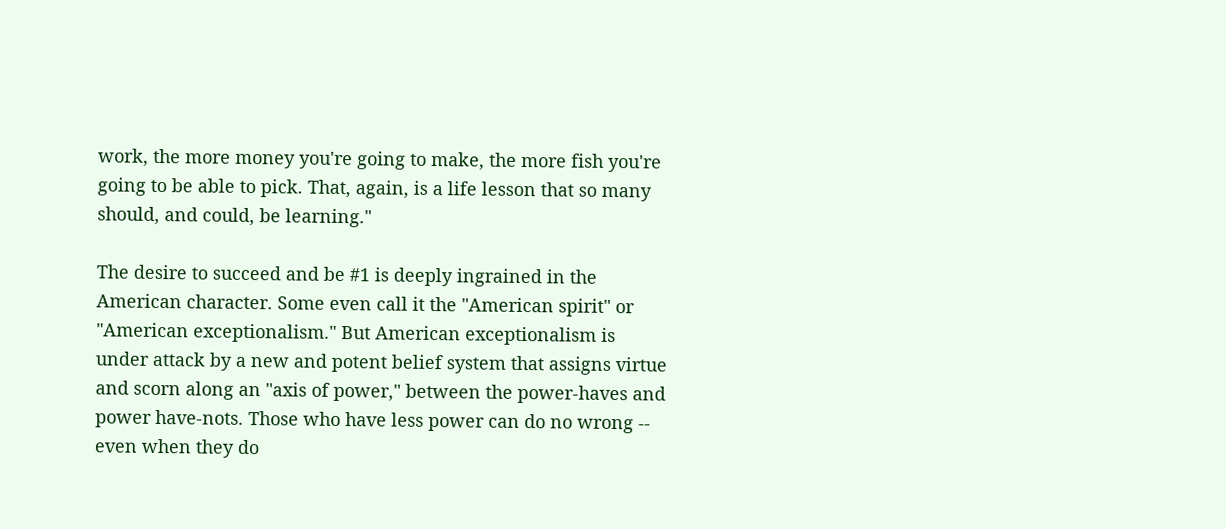work, the more money you're going to make, the more fish you're going to be able to pick. That, again, is a life lesson that so many should, and could, be learning."

The desire to succeed and be #1 is deeply ingrained in the American character. Some even call it the "American spirit" or "American exceptionalism." But American exceptionalism is under attack by a new and potent belief system that assigns virtue and scorn along an "axis of power," between the power-haves and power have-nots. Those who have less power can do no wrong -- even when they do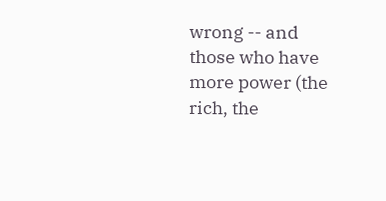wrong -- and those who have more power (the rich, the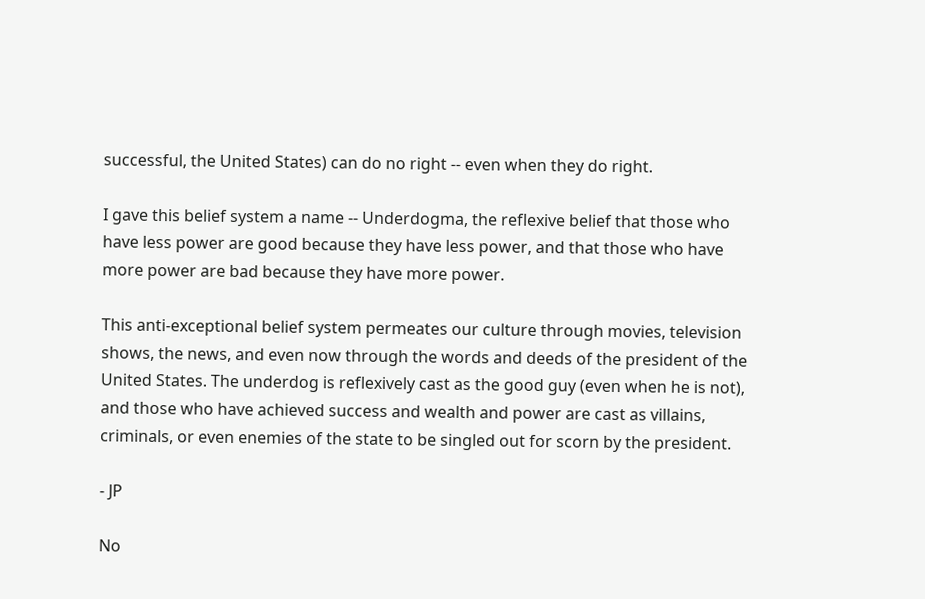successful, the United States) can do no right -- even when they do right.

I gave this belief system a name -- Underdogma, the reflexive belief that those who have less power are good because they have less power, and that those who have more power are bad because they have more power.

This anti-exceptional belief system permeates our culture through movies, television shows, the news, and even now through the words and deeds of the president of the United States. The underdog is reflexively cast as the good guy (even when he is not), and those who have achieved success and wealth and power are cast as villains, criminals, or even enemies of the state to be singled out for scorn by the president.

- JP

No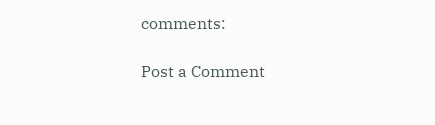comments:

Post a Comment